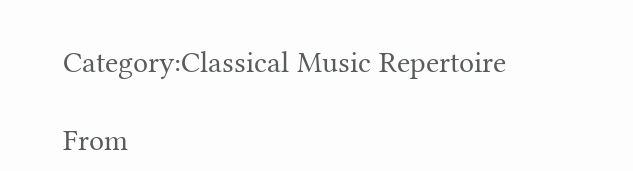Category:Classical Music Repertoire

From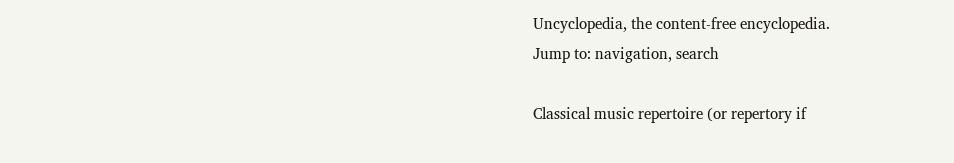Uncyclopedia, the content-free encyclopedia.
Jump to: navigation, search

Classical music repertoire (or repertory if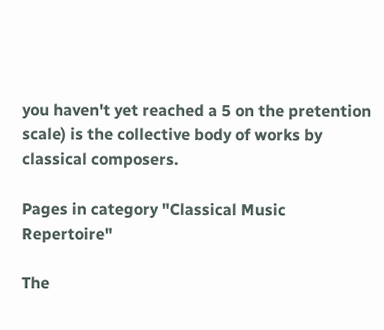you haven't yet reached a 5 on the pretention scale) is the collective body of works by classical composers.

Pages in category "Classical Music Repertoire"

The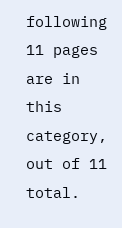following 11 pages are in this category, out of 11 total.